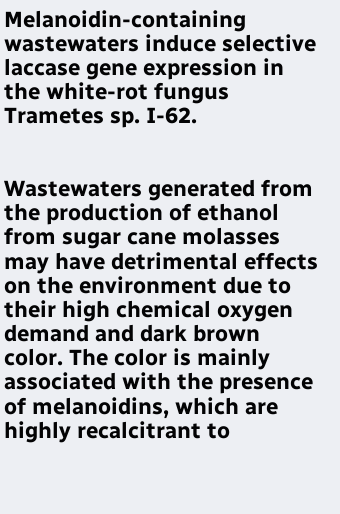Melanoidin-containing wastewaters induce selective laccase gene expression in the white-rot fungus Trametes sp. I-62.


Wastewaters generated from the production of ethanol from sugar cane molasses may have detrimental effects on the environment due to their high chemical oxygen demand and dark brown color. The color is mainly associated with the presence of melanoidins, which are highly recalcitrant to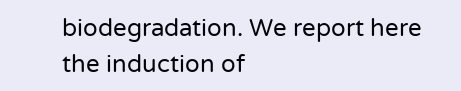biodegradation. We report here the induction of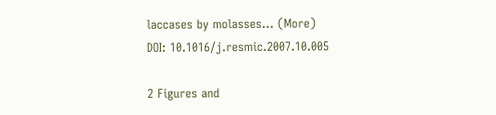laccases by molasses… (More)
DOI: 10.1016/j.resmic.2007.10.005

2 Figures and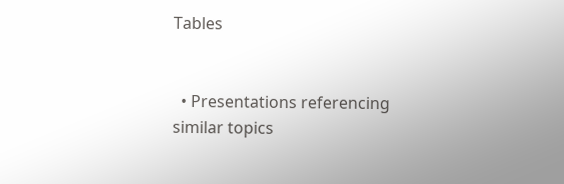Tables


  • Presentations referencing similar topics